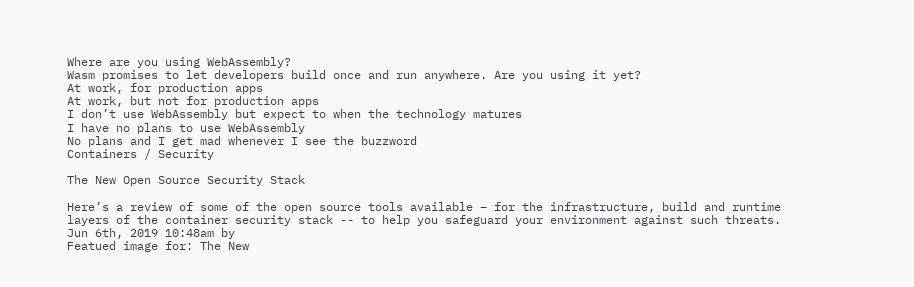Where are you using WebAssembly?
Wasm promises to let developers build once and run anywhere. Are you using it yet?
At work, for production apps
At work, but not for production apps
I don’t use WebAssembly but expect to when the technology matures
I have no plans to use WebAssembly
No plans and I get mad whenever I see the buzzword
Containers / Security

The New Open Source Security Stack

Here’s a review of some of the open source tools available – for the infrastructure, build and runtime layers of the container security stack -- to help you safeguard your environment against such threats.
Jun 6th, 2019 10:48am by
Featued image for: The New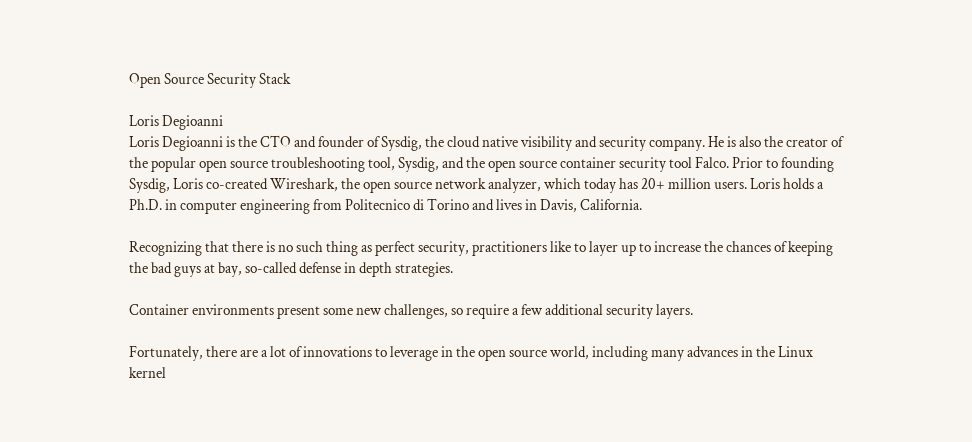Open Source Security Stack

Loris Degioanni
Loris Degioanni is the CTO and founder of Sysdig, the cloud native visibility and security company. He is also the creator of the popular open source troubleshooting tool, Sysdig, and the open source container security tool Falco. Prior to founding Sysdig, Loris co-created Wireshark, the open source network analyzer, which today has 20+ million users. Loris holds a Ph.D. in computer engineering from Politecnico di Torino and lives in Davis, California.

Recognizing that there is no such thing as perfect security, practitioners like to layer up to increase the chances of keeping the bad guys at bay, so-called defense in depth strategies.

Container environments present some new challenges, so require a few additional security layers.

Fortunately, there are a lot of innovations to leverage in the open source world, including many advances in the Linux kernel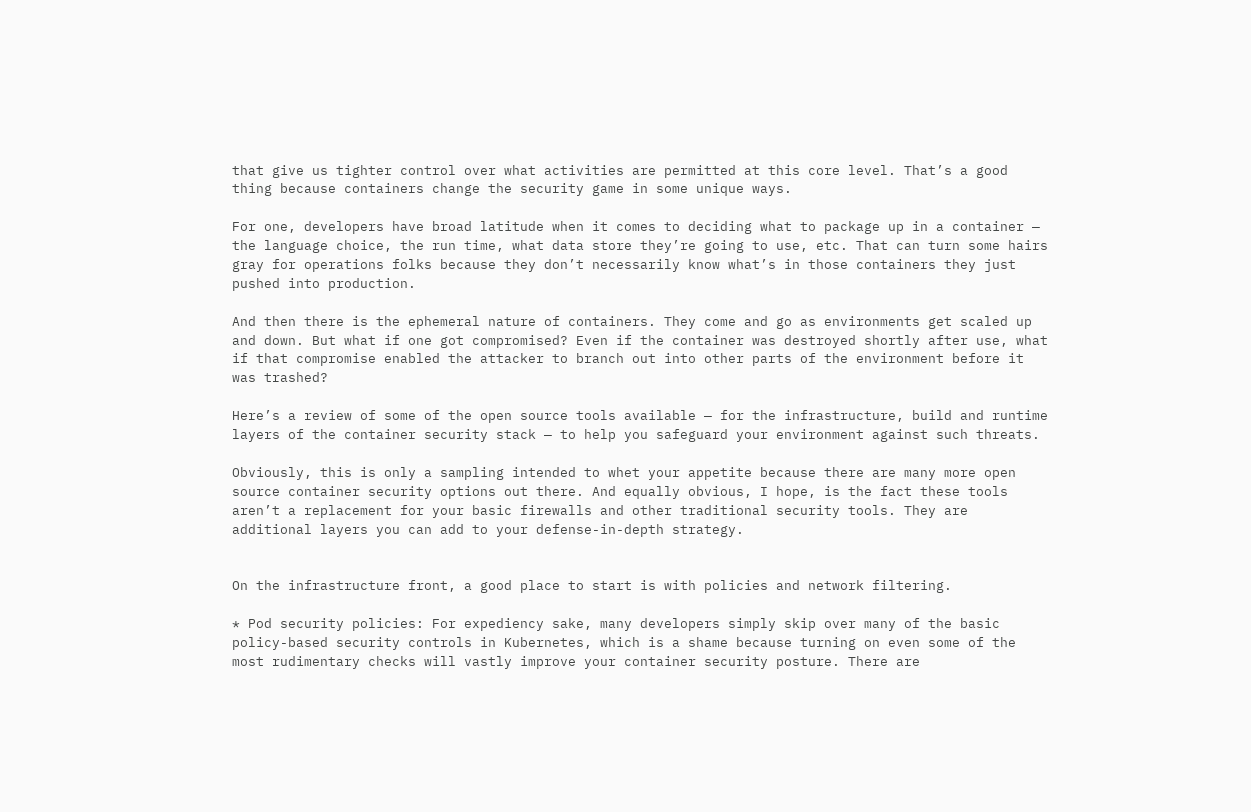that give us tighter control over what activities are permitted at this core level. That’s a good thing because containers change the security game in some unique ways.

For one, developers have broad latitude when it comes to deciding what to package up in a container — the language choice, the run time, what data store they’re going to use, etc. That can turn some hairs gray for operations folks because they don’t necessarily know what’s in those containers they just pushed into production.

And then there is the ephemeral nature of containers. They come and go as environments get scaled up and down. But what if one got compromised? Even if the container was destroyed shortly after use, what if that compromise enabled the attacker to branch out into other parts of the environment before it was trashed?

Here’s a review of some of the open source tools available — for the infrastructure, build and runtime layers of the container security stack — to help you safeguard your environment against such threats.

Obviously, this is only a sampling intended to whet your appetite because there are many more open source container security options out there. And equally obvious, I hope, is the fact these tools aren’t a replacement for your basic firewalls and other traditional security tools. They are additional layers you can add to your defense-in-depth strategy.


On the infrastructure front, a good place to start is with policies and network filtering.

* Pod security policies: For expediency sake, many developers simply skip over many of the basic policy-based security controls in Kubernetes, which is a shame because turning on even some of the most rudimentary checks will vastly improve your container security posture. There are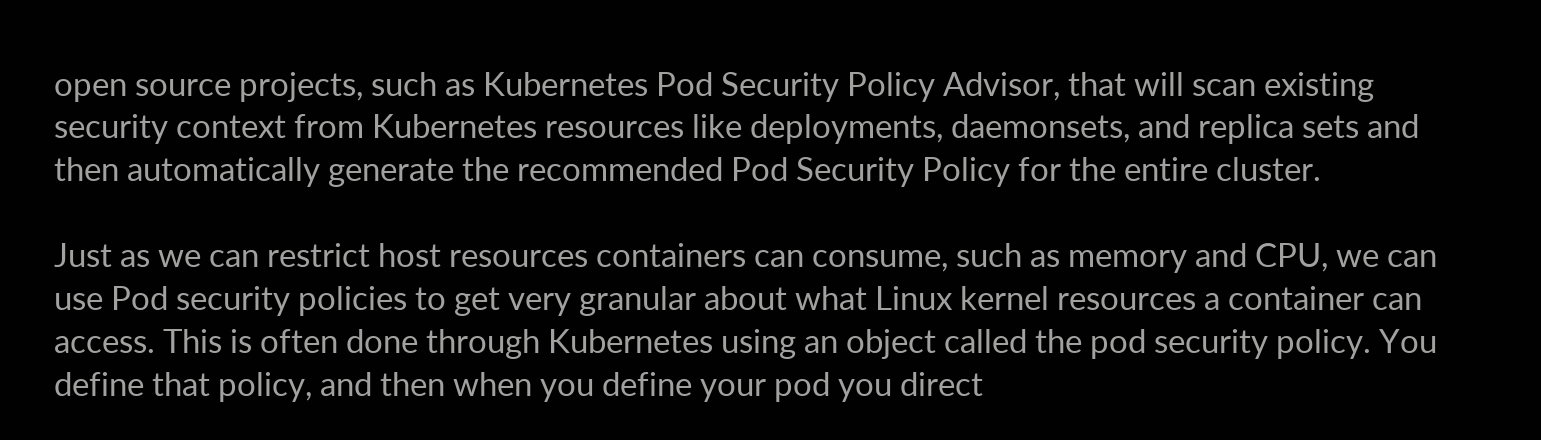open source projects, such as Kubernetes Pod Security Policy Advisor, that will scan existing security context from Kubernetes resources like deployments, daemonsets, and replica sets and then automatically generate the recommended Pod Security Policy for the entire cluster.

Just as we can restrict host resources containers can consume, such as memory and CPU, we can use Pod security policies to get very granular about what Linux kernel resources a container can access. This is often done through Kubernetes using an object called the pod security policy. You define that policy, and then when you define your pod you direct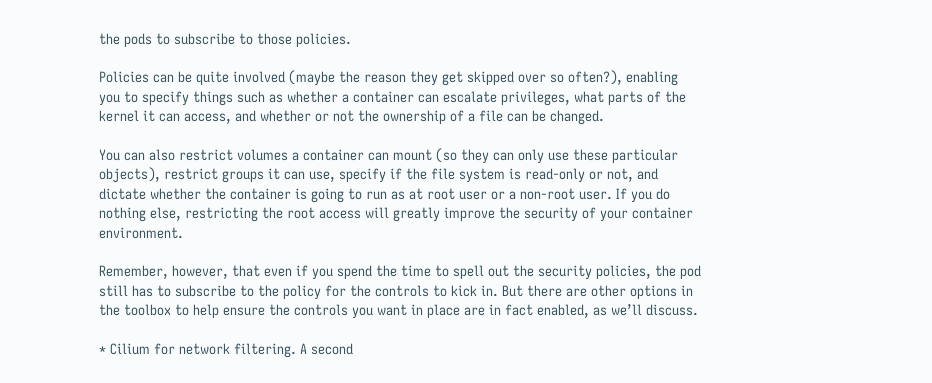the pods to subscribe to those policies.

Policies can be quite involved (maybe the reason they get skipped over so often?), enabling you to specify things such as whether a container can escalate privileges, what parts of the kernel it can access, and whether or not the ownership of a file can be changed.

You can also restrict volumes a container can mount (so they can only use these particular objects), restrict groups it can use, specify if the file system is read-only or not, and dictate whether the container is going to run as at root user or a non-root user. If you do nothing else, restricting the root access will greatly improve the security of your container environment.

Remember, however, that even if you spend the time to spell out the security policies, the pod still has to subscribe to the policy for the controls to kick in. But there are other options in the toolbox to help ensure the controls you want in place are in fact enabled, as we’ll discuss.

* Cilium for network filtering. A second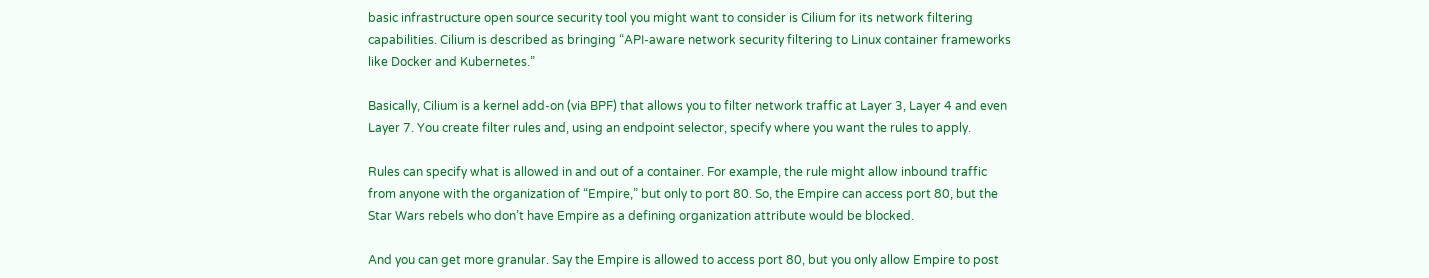basic infrastructure open source security tool you might want to consider is Cilium for its network filtering capabilities. Cilium is described as bringing “API-aware network security filtering to Linux container frameworks like Docker and Kubernetes.”

Basically, Cilium is a kernel add-on (via BPF) that allows you to filter network traffic at Layer 3, Layer 4 and even Layer 7. You create filter rules and, using an endpoint selector, specify where you want the rules to apply.

Rules can specify what is allowed in and out of a container. For example, the rule might allow inbound traffic from anyone with the organization of “Empire,” but only to port 80. So, the Empire can access port 80, but the Star Wars rebels who don’t have Empire as a defining organization attribute would be blocked.

And you can get more granular. Say the Empire is allowed to access port 80, but you only allow Empire to post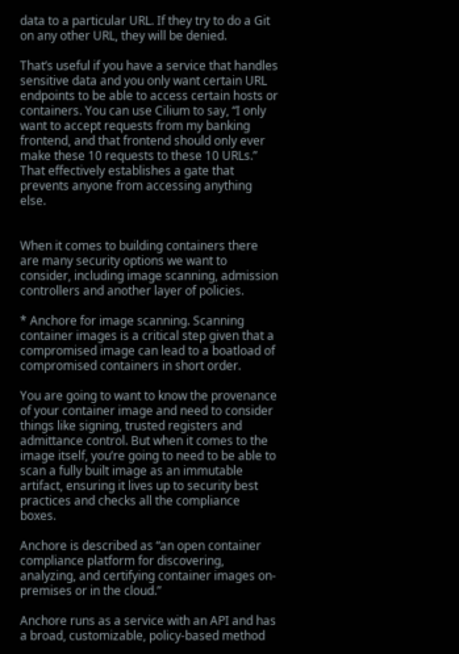data to a particular URL. If they try to do a Git on any other URL, they will be denied.

That’s useful if you have a service that handles sensitive data and you only want certain URL endpoints to be able to access certain hosts or containers. You can use Cilium to say, “I only want to accept requests from my banking frontend, and that frontend should only ever make these 10 requests to these 10 URLs.” That effectively establishes a gate that prevents anyone from accessing anything else.


When it comes to building containers there are many security options we want to consider, including image scanning, admission controllers and another layer of policies.

* Anchore for image scanning. Scanning container images is a critical step given that a compromised image can lead to a boatload of compromised containers in short order.

You are going to want to know the provenance of your container image and need to consider things like signing, trusted registers and admittance control. But when it comes to the image itself, you’re going to need to be able to scan a fully built image as an immutable artifact, ensuring it lives up to security best practices and checks all the compliance boxes.

Anchore is described as “an open container compliance platform for discovering, analyzing, and certifying container images on-premises or in the cloud.”

Anchore runs as a service with an API and has a broad, customizable, policy-based method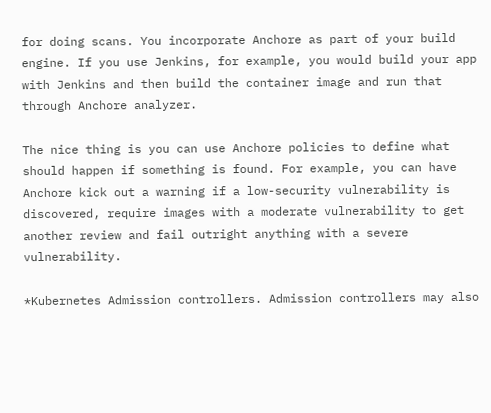for doing scans. You incorporate Anchore as part of your build engine. If you use Jenkins, for example, you would build your app with Jenkins and then build the container image and run that through Anchore analyzer.

The nice thing is you can use Anchore policies to define what should happen if something is found. For example, you can have Anchore kick out a warning if a low-security vulnerability is discovered, require images with a moderate vulnerability to get another review and fail outright anything with a severe vulnerability.

*Kubernetes Admission controllers. Admission controllers may also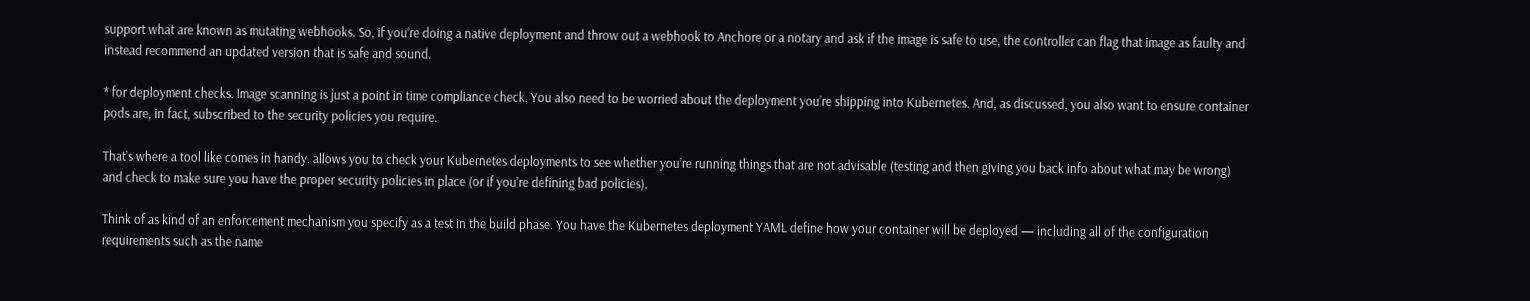support what are known as mutating webhooks. So, if you’re doing a native deployment and throw out a webhook to Anchore or a notary and ask if the image is safe to use, the controller can flag that image as faulty and instead recommend an updated version that is safe and sound.

* for deployment checks. Image scanning is just a point in time compliance check. You also need to be worried about the deployment you’re shipping into Kubernetes. And, as discussed, you also want to ensure container pods are, in fact, subscribed to the security policies you require.

That’s where a tool like comes in handy. allows you to check your Kubernetes deployments to see whether you’re running things that are not advisable (testing and then giving you back info about what may be wrong) and check to make sure you have the proper security policies in place (or if you’re defining bad policies).

Think of as kind of an enforcement mechanism you specify as a test in the build phase. You have the Kubernetes deployment YAML define how your container will be deployed — including all of the configuration requirements such as the name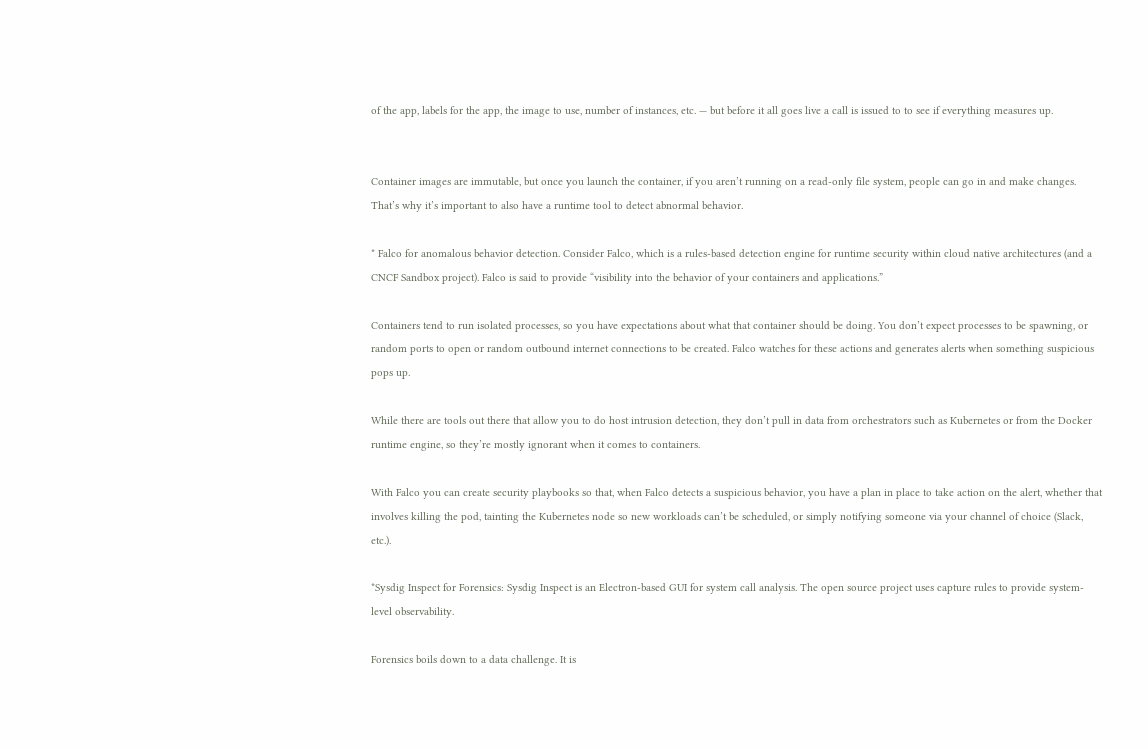of the app, labels for the app, the image to use, number of instances, etc. — but before it all goes live a call is issued to to see if everything measures up.


Container images are immutable, but once you launch the container, if you aren’t running on a read-only file system, people can go in and make changes. That’s why it’s important to also have a runtime tool to detect abnormal behavior.

* Falco for anomalous behavior detection. Consider Falco, which is a rules-based detection engine for runtime security within cloud native architectures (and a CNCF Sandbox project). Falco is said to provide “visibility into the behavior of your containers and applications.”

Containers tend to run isolated processes, so you have expectations about what that container should be doing. You don’t expect processes to be spawning, or random ports to open or random outbound internet connections to be created. Falco watches for these actions and generates alerts when something suspicious pops up.

While there are tools out there that allow you to do host intrusion detection, they don’t pull in data from orchestrators such as Kubernetes or from the Docker runtime engine, so they’re mostly ignorant when it comes to containers.

With Falco you can create security playbooks so that, when Falco detects a suspicious behavior, you have a plan in place to take action on the alert, whether that involves killing the pod, tainting the Kubernetes node so new workloads can’t be scheduled, or simply notifying someone via your channel of choice (Slack, etc.).

*Sysdig Inspect for Forensics: Sysdig Inspect is an Electron-based GUI for system call analysis. The open source project uses capture rules to provide system-level observability.

Forensics boils down to a data challenge. It is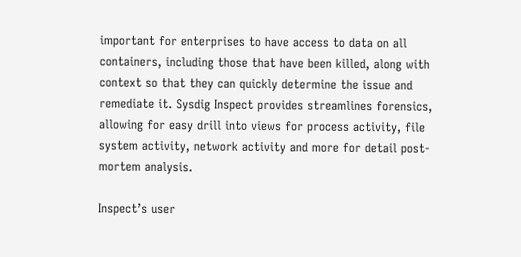important for enterprises to have access to data on all containers, including those that have been killed, along with context so that they can quickly determine the issue and remediate it. Sysdig Inspect provides streamlines forensics, allowing for easy drill into views for process activity, file system activity, network activity and more for detail post-mortem analysis.

Inspect’s user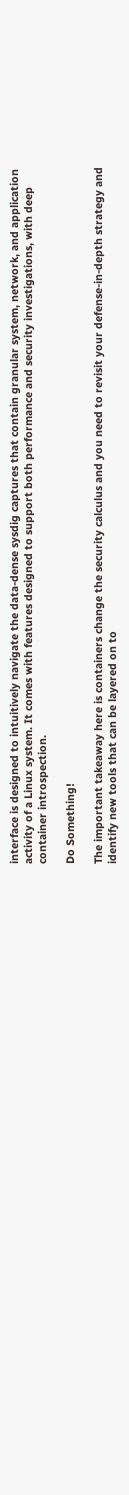interface is designed to intuitively navigate the data-dense sysdig captures that contain granular system, network, and application activity of a Linux system. It comes with features designed to support both performance and security investigations, with deep container introspection.

Do Something!

The important takeaway here is containers change the security calculus and you need to revisit your defense-in-depth strategy and identify new tools that can be layered on to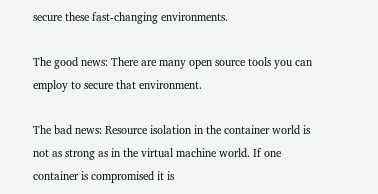secure these fast-changing environments.

The good news: There are many open source tools you can employ to secure that environment.

The bad news: Resource isolation in the container world is not as strong as in the virtual machine world. If one container is compromised it is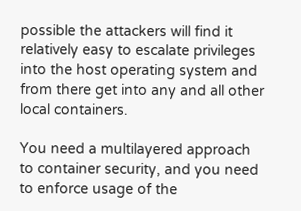possible the attackers will find it relatively easy to escalate privileges into the host operating system and from there get into any and all other local containers.

You need a multilayered approach to container security, and you need to enforce usage of the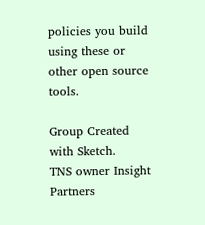policies you build using these or other open source tools.

Group Created with Sketch.
TNS owner Insight Partners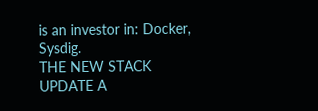is an investor in: Docker, Sysdig.
THE NEW STACK UPDATE A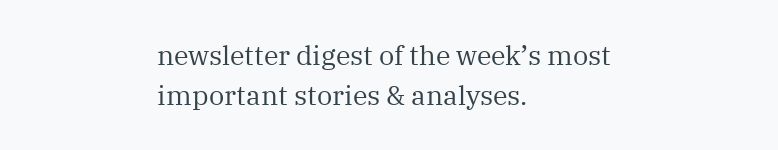newsletter digest of the week’s most important stories & analyses.